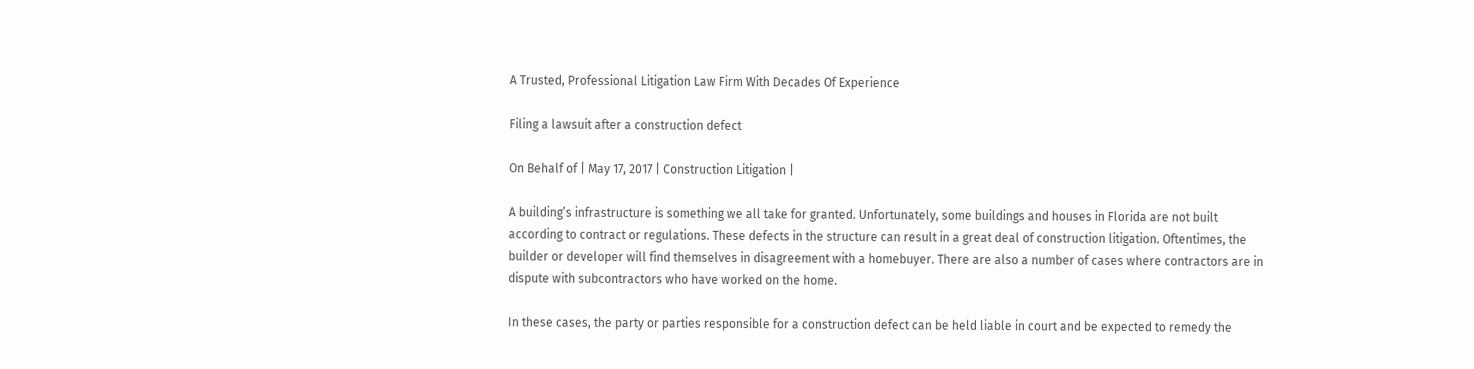A Trusted, Professional Litigation Law Firm With Decades Of Experience

Filing a lawsuit after a construction defect

On Behalf of | May 17, 2017 | Construction Litigation |

A building’s infrastructure is something we all take for granted. Unfortunately, some buildings and houses in Florida are not built according to contract or regulations. These defects in the structure can result in a great deal of construction litigation. Oftentimes, the builder or developer will find themselves in disagreement with a homebuyer. There are also a number of cases where contractors are in dispute with subcontractors who have worked on the home.

In these cases, the party or parties responsible for a construction defect can be held liable in court and be expected to remedy the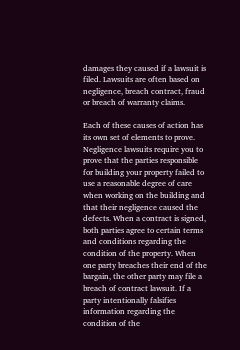damages they caused if a lawsuit is filed. Lawsuits are often based on negligence, breach contract, fraud or breach of warranty claims.

Each of these causes of action has its own set of elements to prove. Negligence lawsuits require you to prove that the parties responsible for building your property failed to use a reasonable degree of care when working on the building and that their negligence caused the defects. When a contract is signed, both parties agree to certain terms and conditions regarding the condition of the property. When one party breaches their end of the bargain, the other party may file a breach of contract lawsuit. If a party intentionally falsifies information regarding the condition of the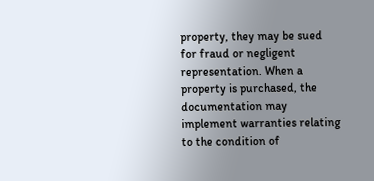property, they may be sued for fraud or negligent representation. When a property is purchased, the documentation may implement warranties relating to the condition of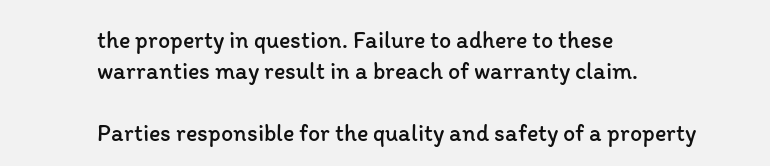the property in question. Failure to adhere to these warranties may result in a breach of warranty claim.

Parties responsible for the quality and safety of a property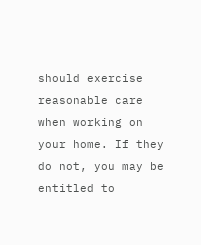should exercise reasonable care when working on your home. If they do not, you may be entitled to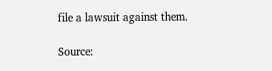file a lawsuit against them.

Source: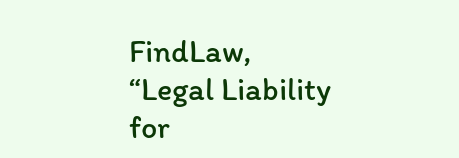FindLaw, “Legal Liability for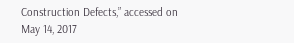Construction Defects,” accessed on May 14, 2017